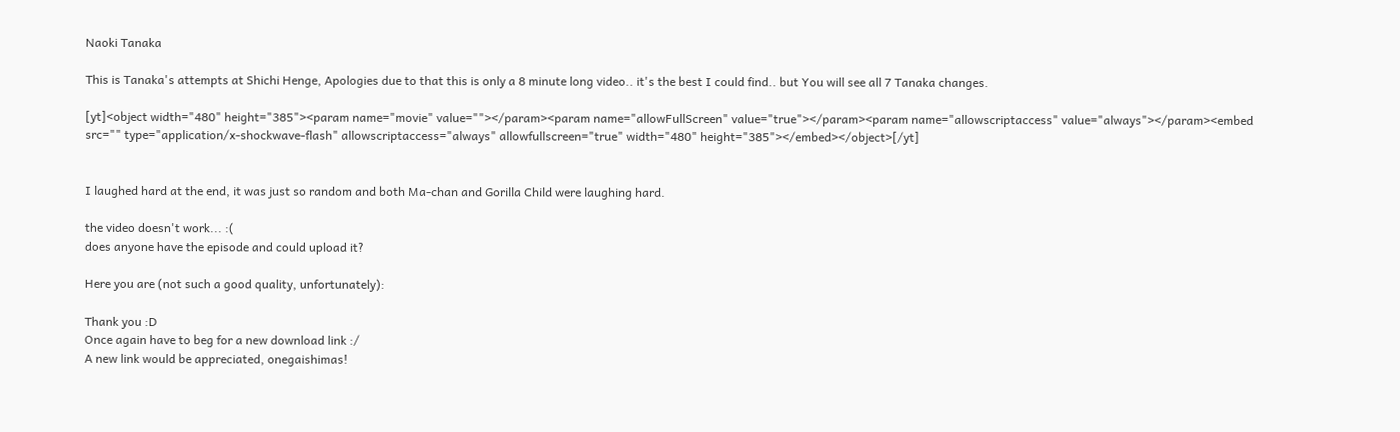Naoki Tanaka

This is Tanaka's attempts at Shichi Henge, Apologies due to that this is only a 8 minute long video.. it's the best I could find.. but You will see all 7 Tanaka changes.

[yt]<object width="480" height="385"><param name="movie" value=""></param><param name="allowFullScreen" value="true"></param><param name="allowscriptaccess" value="always"></param><embed src="" type="application/x-shockwave-flash" allowscriptaccess="always" allowfullscreen="true" width="480" height="385"></embed></object>[/yt]


I laughed hard at the end, it was just so random and both Ma-chan and Gorilla Child were laughing hard.

the video doesn't work... :(
does anyone have the episode and could upload it?

Here you are (not such a good quality, unfortunately):

Thank you :D
Once again have to beg for a new download link :/
A new link would be appreciated, onegaishimas!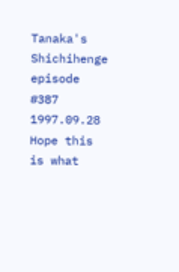Tanaka's Shichihenge episode #387 1997.09.28
Hope this is what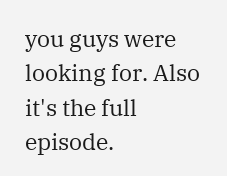you guys were looking for. Also it's the full episode.